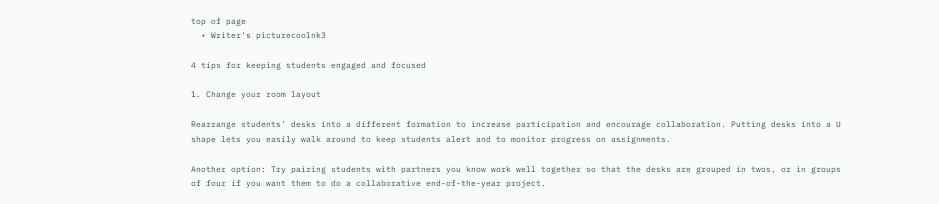top of page
  • Writer's picturecoolnk3

4 tips for keeping students engaged and focused

1. Change your room layout

Rearrange students’ desks into a different formation to increase participation and encourage collaboration. Putting desks into a U shape lets you easily walk around to keep students alert and to monitor progress on assignments.

Another option: Try pairing students with partners you know work well together so that the desks are grouped in twos, or in groups of four if you want them to do a collaborative end-of-the-year project.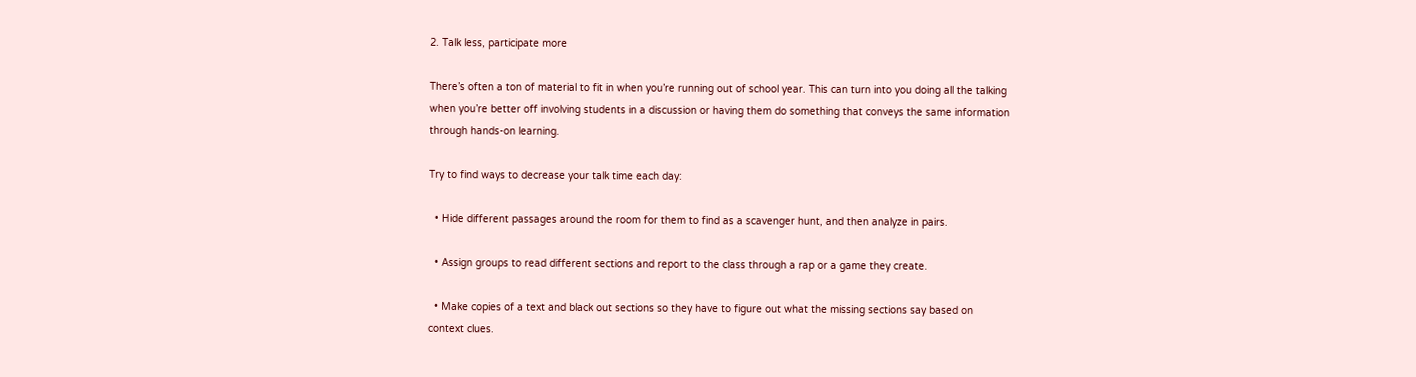2. Talk less, participate more

There’s often a ton of material to fit in when you’re running out of school year. This can turn into you doing all the talking when you’re better off involving students in a discussion or having them do something that conveys the same information through hands-on learning.

Try to find ways to decrease your talk time each day:

  • Hide different passages around the room for them to find as a scavenger hunt, and then analyze in pairs.

  • Assign groups to read different sections and report to the class through a rap or a game they create.

  • Make copies of a text and black out sections so they have to figure out what the missing sections say based on context clues.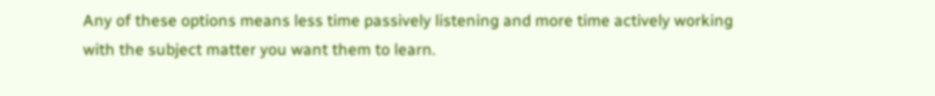Any of these options means less time passively listening and more time actively working with the subject matter you want them to learn.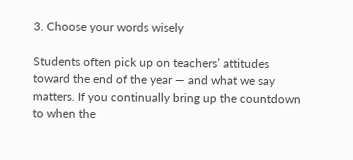3. Choose your words wisely

Students often pick up on teachers’ attitudes toward the end of the year — and what we say matters. If you continually bring up the countdown to when the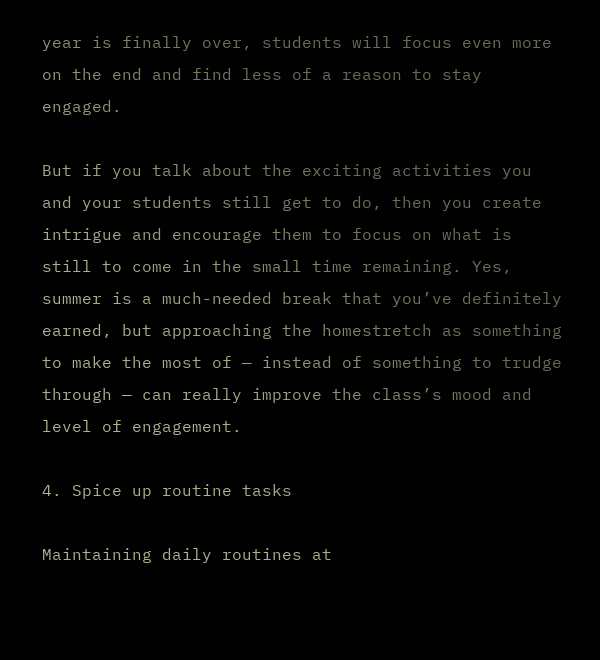year is finally over, students will focus even more on the end and find less of a reason to stay engaged.

But if you talk about the exciting activities you and your students still get to do, then you create intrigue and encourage them to focus on what is still to come in the small time remaining. Yes, summer is a much-needed break that you’ve definitely earned, but approaching the homestretch as something to make the most of — instead of something to trudge through — can really improve the class’s mood and level of engagement.

4. Spice up routine tasks

Maintaining daily routines at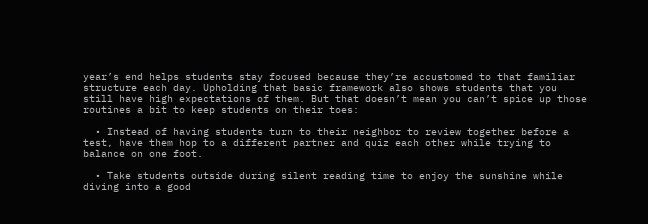year’s end helps students stay focused because they’re accustomed to that familiar structure each day. Upholding that basic framework also shows students that you still have high expectations of them. But that doesn’t mean you can’t spice up those routines a bit to keep students on their toes:

  • Instead of having students turn to their neighbor to review together before a test, have them hop to a different partner and quiz each other while trying to balance on one foot.

  • Take students outside during silent reading time to enjoy the sunshine while diving into a good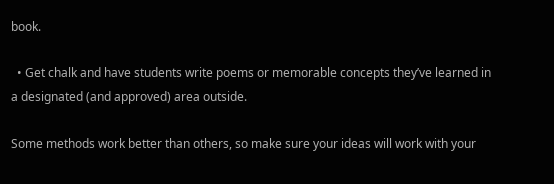book.

  • Get chalk and have students write poems or memorable concepts they’ve learned in a designated (and approved) area outside.

Some methods work better than others, so make sure your ideas will work with your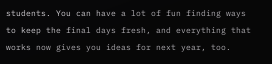students. You can have a lot of fun finding ways to keep the final days fresh, and everything that works now gives you ideas for next year, too.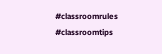#classroomrules #classroomtips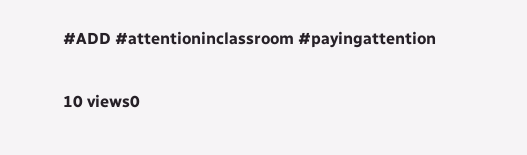#ADD #attentioninclassroom #payingattention

10 views0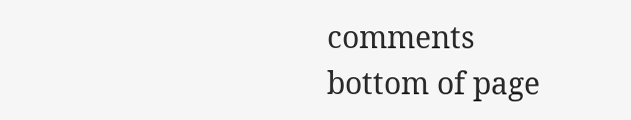comments
bottom of page